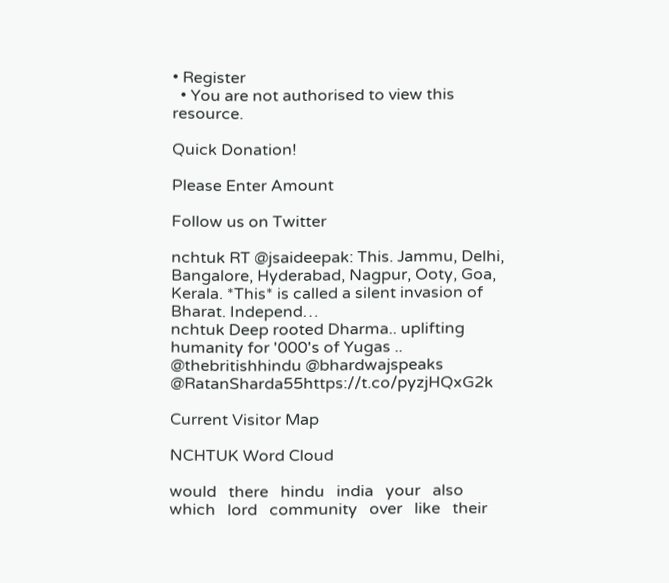• Register
  • You are not authorised to view this resource.

Quick Donation!

Please Enter Amount

Follow us on Twitter

nchtuk RT @jsaideepak: This. Jammu, Delhi, Bangalore, Hyderabad, Nagpur, Ooty, Goa, Kerala. *This* is called a silent invasion of Bharat. Independ…
nchtuk Deep rooted Dharma.. uplifting humanity for '000's of Yugas .. @thebritishhindu @bhardwajspeaks @RatanSharda55https://t.co/pyzjHQxG2k

Current Visitor Map

NCHTUK Word Cloud

would   there   hindu   india   your   also   which   lord   community   over   like   their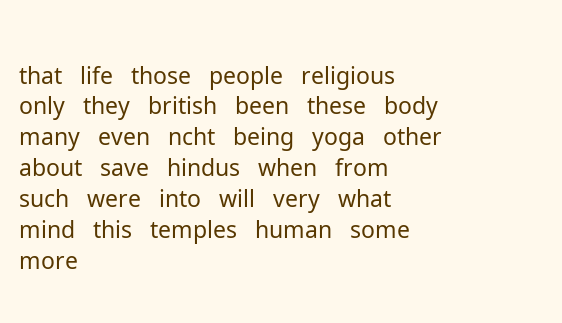that   life   those   people   religious   only   they   british   been   these   body   many   even   ncht   being   yoga   other   about   save   hindus   when   from   such   were   into   will   very   what   mind   this   temples   human   some   more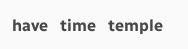have   time   temple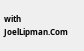with   JoelLipman.Com